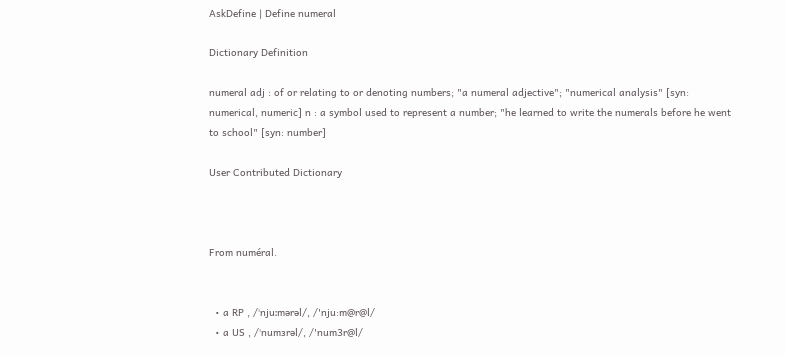AskDefine | Define numeral

Dictionary Definition

numeral adj : of or relating to or denoting numbers; "a numeral adjective"; "numerical analysis" [syn: numerical, numeric] n : a symbol used to represent a number; "he learned to write the numerals before he went to school" [syn: number]

User Contributed Dictionary



From numéral.


  • a RP , /ˈnjuːmərəl/, /'nju:m@r@l/
  • a US , /ˈnumɜrəl/, /'num3r@l/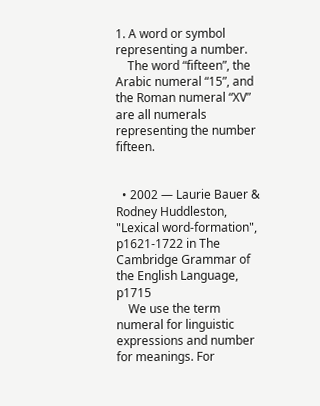1. A word or symbol representing a number.
    The word “fifteen”, the Arabic numeral “15”, and the Roman numeral “XV” are all numerals representing the number fifteen.


  • 2002 — Laurie Bauer & Rodney Huddleston, "Lexical word-formation", p1621-1722 in The Cambridge Grammar of the English Language, p1715
    We use the term numeral for linguistic expressions and number for meanings. For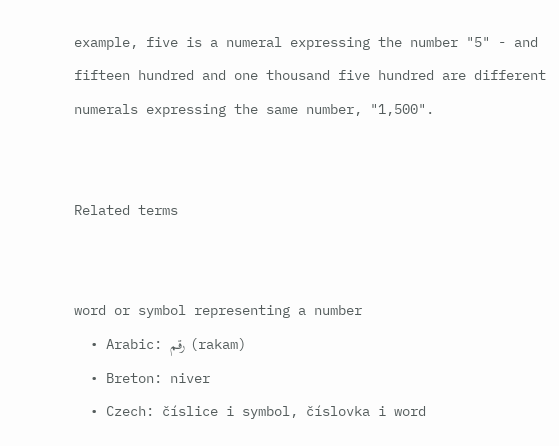example, five is a numeral expressing the number "5" - and fifteen hundred and one thousand five hundred are different numerals expressing the same number, "1,500".


Related terms


word or symbol representing a number
  • Arabic: رقم (rakam)
  • Breton: niver
  • Czech: číslice i symbol, číslovka i word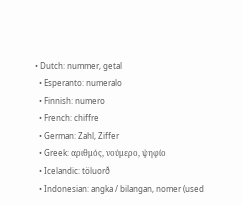• Dutch: nummer, getal
  • Esperanto: numeralo
  • Finnish: numero
  • French: chiffre
  • German: Zahl, Ziffer
  • Greek: αριθμός, νούμερο, ψηφίο
  • Icelandic: töluorð
  • Indonesian: angka / bilangan, nomer (used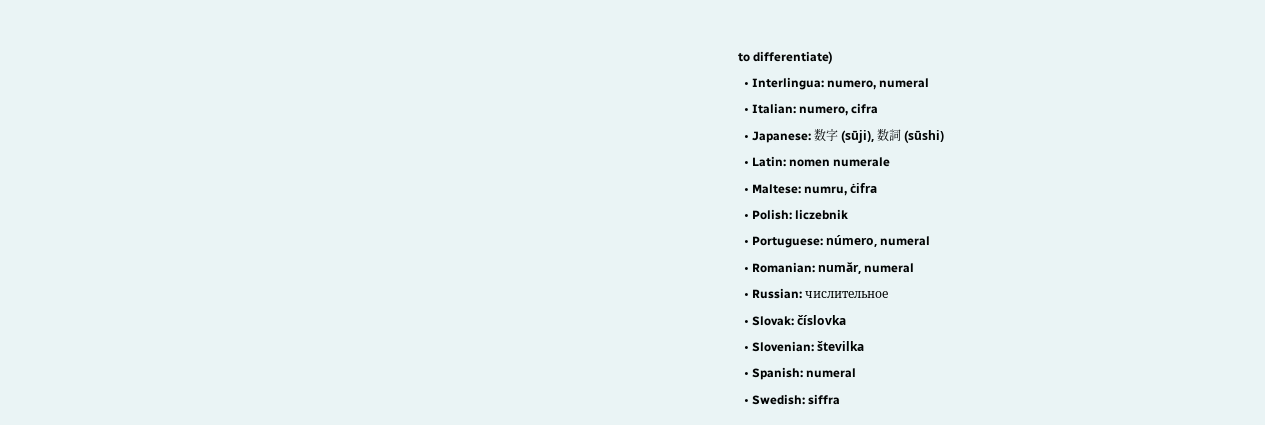to differentiate)
  • Interlingua: numero, numeral
  • Italian: numero, cifra
  • Japanese: 数字 (sūji), 数詞 (sūshi)
  • Latin: nomen numerale
  • Maltese: numru, ċifra
  • Polish: liczebnik
  • Portuguese: número, numeral
  • Romanian: număr, numeral
  • Russian: числительное
  • Slovak: číslovka
  • Slovenian: številka
  • Spanish: numeral
  • Swedish: siffra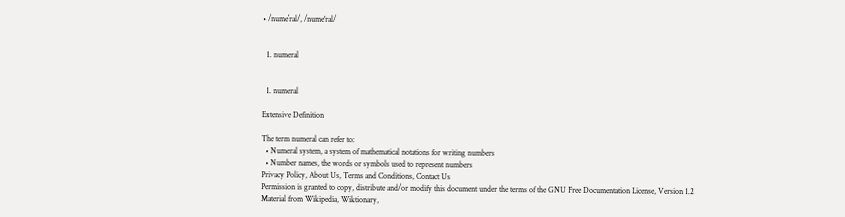• /numeˈral/, /nume'ral/


  1. numeral


  1. numeral

Extensive Definition

The term numeral can refer to:
  • Numeral system, a system of mathematical notations for writing numbers
  • Number names, the words or symbols used to represent numbers
Privacy Policy, About Us, Terms and Conditions, Contact Us
Permission is granted to copy, distribute and/or modify this document under the terms of the GNU Free Documentation License, Version 1.2
Material from Wikipedia, Wiktionary,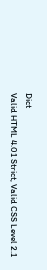Dict
Valid HTML 4.01 Strict, Valid CSS Level 2.1